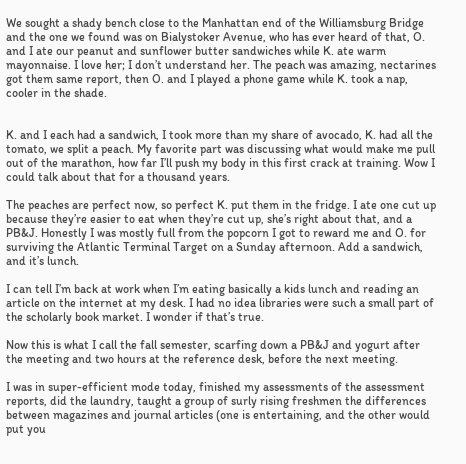We sought a shady bench close to the Manhattan end of the Williamsburg Bridge and the one we found was on Bialystoker Avenue, who has ever heard of that, O. and I ate our peanut and sunflower butter sandwiches while K. ate warm mayonnaise. I love her; I don’t understand her. The peach was amazing, nectarines got them same report, then O. and I played a phone game while K. took a nap, cooler in the shade.


K. and I each had a sandwich, I took more than my share of avocado, K. had all the tomato, we split a peach. My favorite part was discussing what would make me pull out of the marathon, how far I’ll push my body in this first crack at training. Wow I could talk about that for a thousand years.

The peaches are perfect now, so perfect K. put them in the fridge. I ate one cut up because they’re easier to eat when they’re cut up, she’s right about that, and a PB&J. Honestly I was mostly full from the popcorn I got to reward me and O. for surviving the Atlantic Terminal Target on a Sunday afternoon. Add a sandwich, and it’s lunch.

I can tell I’m back at work when I’m eating basically a kids lunch and reading an article on the internet at my desk. I had no idea libraries were such a small part of the scholarly book market. I wonder if that’s true.

Now this is what I call the fall semester, scarfing down a PB&J and yogurt after the meeting and two hours at the reference desk, before the next meeting.

I was in super-efficient mode today, finished my assessments of the assessment reports, did the laundry, taught a group of surly rising freshmen the differences between magazines and journal articles (one is entertaining, and the other would put you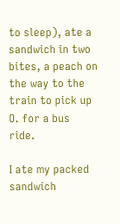to sleep), ate a sandwich in two bites, a peach on the way to the train to pick up O. for a bus ride.

I ate my packed sandwich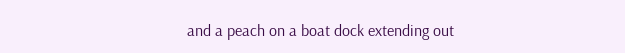and a peach on a boat dock extending out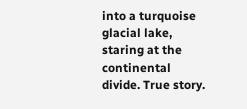into a turquoise glacial lake, staring at the continental divide. True story.